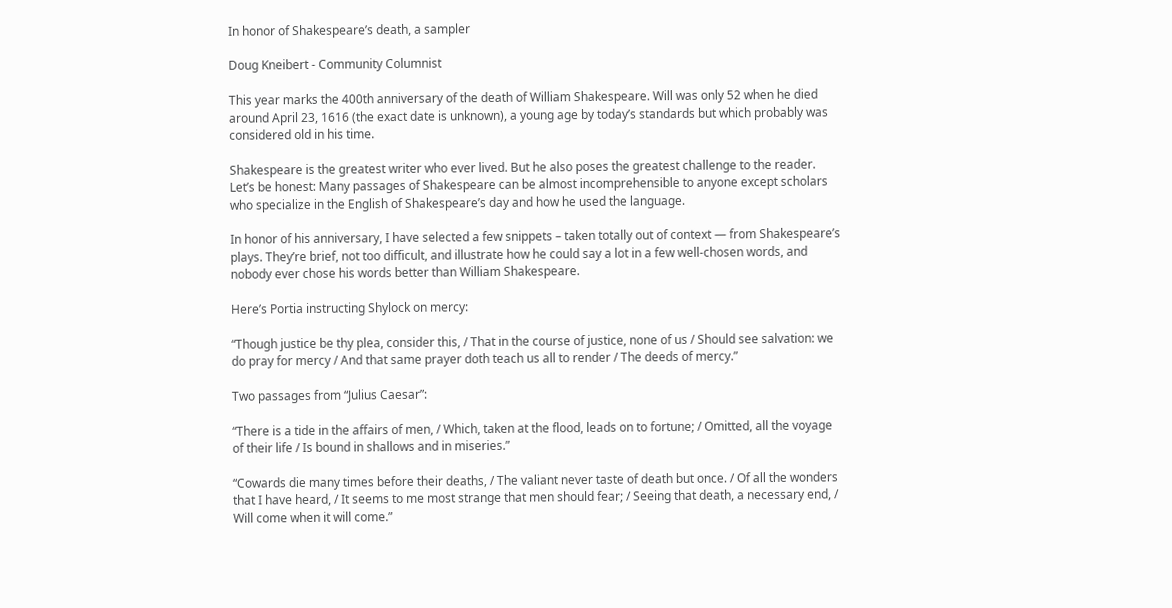In honor of Shakespeare’s death, a sampler

Doug Kneibert - Community Columnist

This year marks the 400th anniversary of the death of William Shakespeare. Will was only 52 when he died around April 23, 1616 (the exact date is unknown), a young age by today’s standards but which probably was considered old in his time.

Shakespeare is the greatest writer who ever lived. But he also poses the greatest challenge to the reader. Let’s be honest: Many passages of Shakespeare can be almost incomprehensible to anyone except scholars who specialize in the English of Shakespeare’s day and how he used the language.

In honor of his anniversary, I have selected a few snippets – taken totally out of context — from Shakespeare’s plays. They’re brief, not too difficult, and illustrate how he could say a lot in a few well-chosen words, and nobody ever chose his words better than William Shakespeare.

Here’s Portia instructing Shylock on mercy:

“Though justice be thy plea, consider this, / That in the course of justice, none of us / Should see salvation: we do pray for mercy / And that same prayer doth teach us all to render / The deeds of mercy.”

Two passages from “Julius Caesar”:

“There is a tide in the affairs of men, / Which, taken at the flood, leads on to fortune; / Omitted, all the voyage of their life / Is bound in shallows and in miseries.”

“Cowards die many times before their deaths, / The valiant never taste of death but once. / Of all the wonders that I have heard, / It seems to me most strange that men should fear; / Seeing that death, a necessary end, / Will come when it will come.”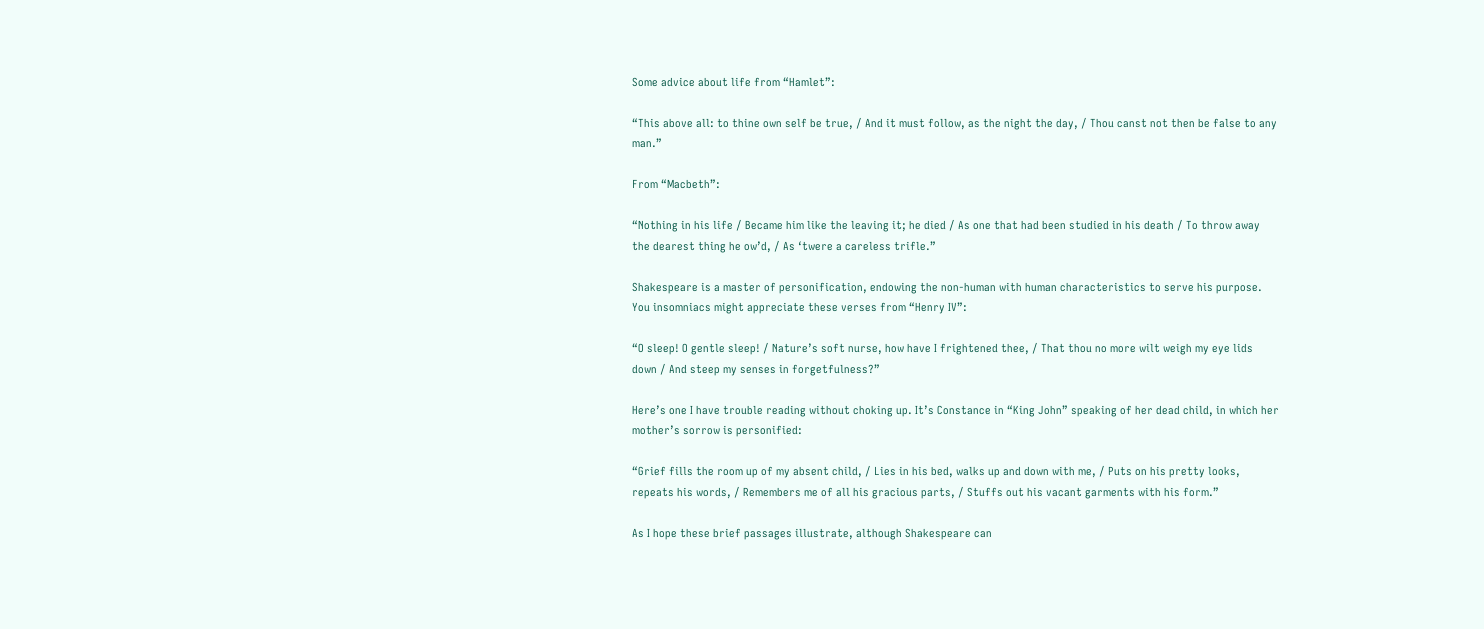Some advice about life from “Hamlet”:

“This above all: to thine own self be true, / And it must follow, as the night the day, / Thou canst not then be false to any man.”

From “Macbeth”:

“Nothing in his life / Became him like the leaving it; he died / As one that had been studied in his death / To throw away the dearest thing he ow’d, / As ‘twere a careless trifle.”

Shakespeare is a master of personification, endowing the non-human with human characteristics to serve his purpose. You insomniacs might appreciate these verses from “Henry IV”:

“O sleep! O gentle sleep! / Nature’s soft nurse, how have I frightened thee, / That thou no more wilt weigh my eye lids down / And steep my senses in forgetfulness?”

Here’s one I have trouble reading without choking up. It’s Constance in “King John” speaking of her dead child, in which her mother’s sorrow is personified:

“Grief fills the room up of my absent child, / Lies in his bed, walks up and down with me, / Puts on his pretty looks, repeats his words, / Remembers me of all his gracious parts, / Stuffs out his vacant garments with his form.”

As I hope these brief passages illustrate, although Shakespeare can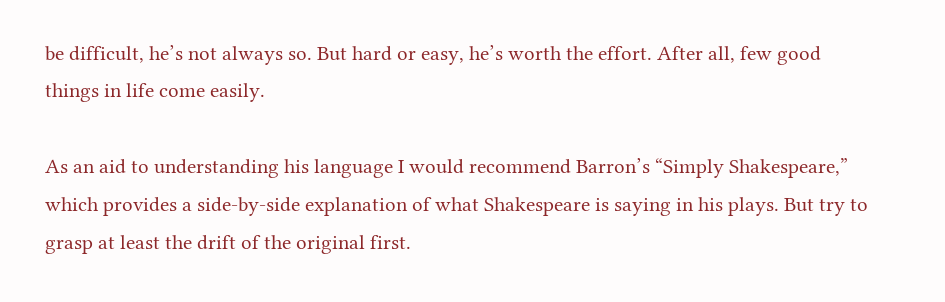be difficult, he’s not always so. But hard or easy, he’s worth the effort. After all, few good things in life come easily.

As an aid to understanding his language I would recommend Barron’s “Simply Shakespeare,” which provides a side-by-side explanation of what Shakespeare is saying in his plays. But try to grasp at least the drift of the original first.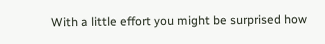With a little effort you might be surprised how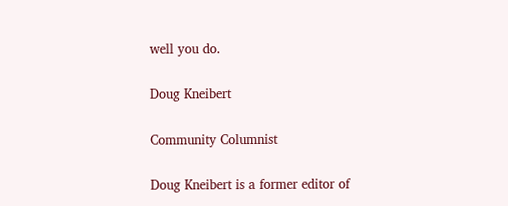well you do.

Doug Kneibert

Community Columnist

Doug Kneibert is a former editor of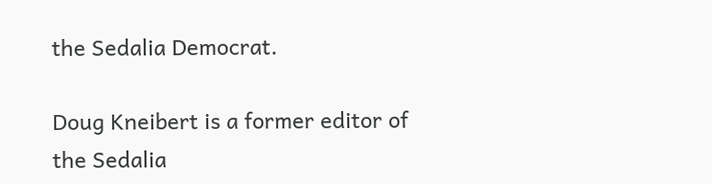the Sedalia Democrat.

Doug Kneibert is a former editor of the Sedalia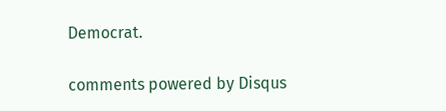Democrat.

comments powered by Disqus